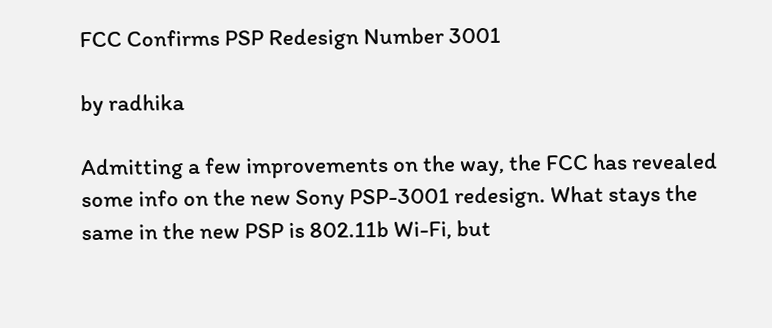FCC Confirms PSP Redesign Number 3001

by radhika

Admitting a few improvements on the way, the FCC has revealed some info on the new Sony PSP-3001 redesign. What stays the same in the new PSP is 802.11b Wi-Fi, but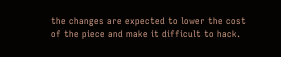the changes are expected to lower the cost of the piece and make it difficult to hack.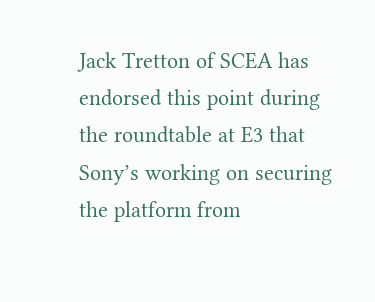Jack Tretton of SCEA has endorsed this point during the roundtable at E3 that Sony’s working on securing the platform from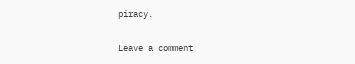piracy.

Leave a comment